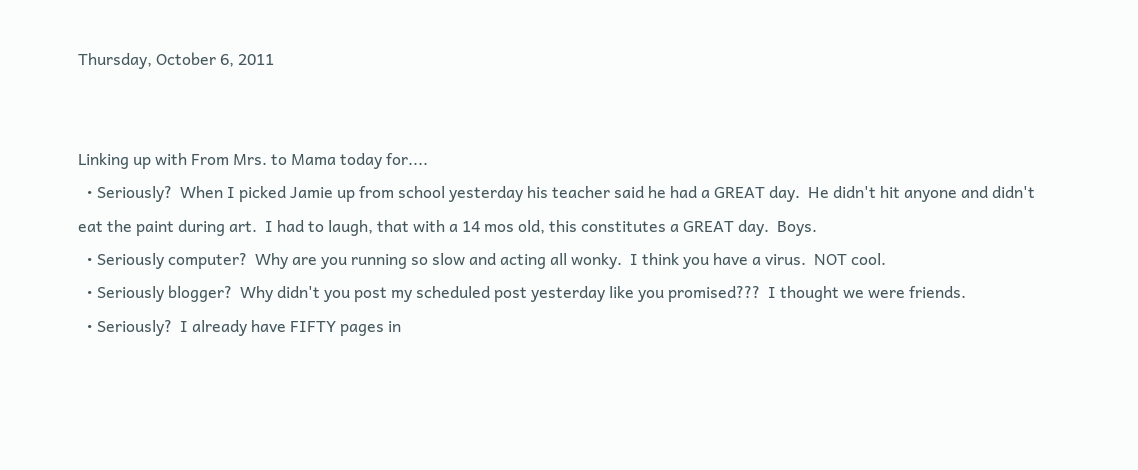Thursday, October 6, 2011


Linking up with From Mrs. to Mama today for....
  • Seriously?  When I picked Jamie up from school yesterday his teacher said he had a GREAT day.  He didn't hit anyone and didn't eat the paint during art.  I had to laugh, that with a 14 mos old, this constitutes a GREAT day.  Boys.
  • Seriously computer?  Why are you running so slow and acting all wonky.  I think you have a virus.  NOT cool.
  • Seriously blogger?  Why didn't you post my scheduled post yesterday like you promised???  I thought we were friends.
  • Seriously?  I already have FIFTY pages in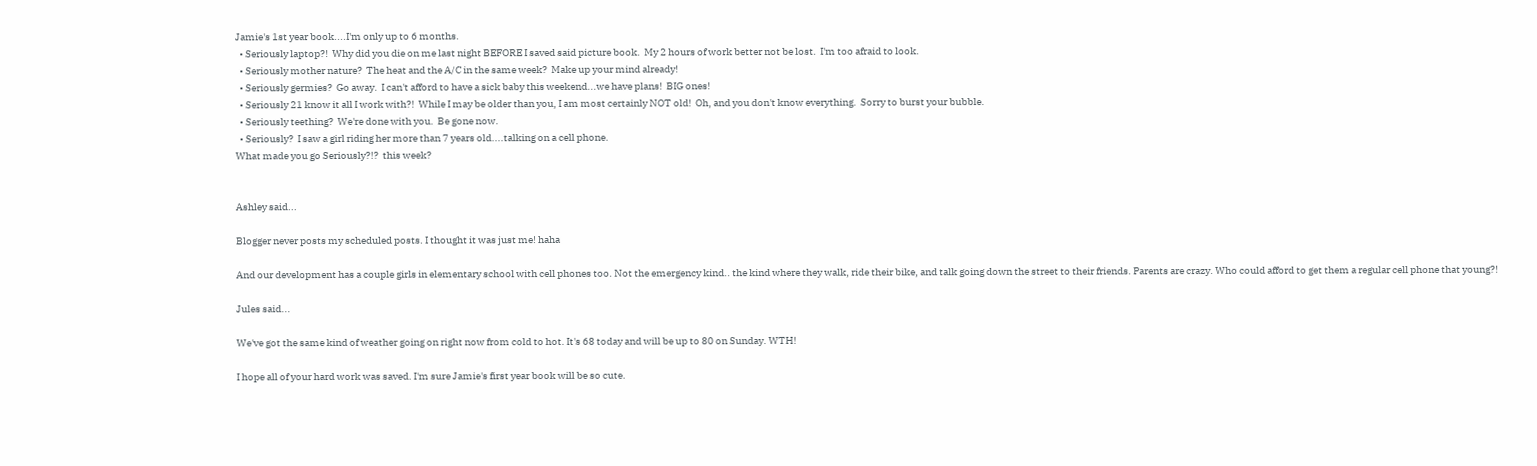Jamie's 1st year book....I'm only up to 6 months.
  • Seriously laptop?!  Why did you die on me last night BEFORE I saved said picture book.  My 2 hours of work better not be lost.  I'm too afraid to look.
  • Seriously mother nature?  The heat and the A/C in the same week?  Make up your mind already!
  • Seriously germies?  Go away.  I can't afford to have a sick baby this weekend...we have plans!  BIG ones!
  • Seriously 21 know it all I work with?!  While I may be older than you, I am most certainly NOT old!  Oh, and you don't know everything.  Sorry to burst your bubble.
  • Seriously teething?  We're done with you.  Be gone now.
  • Seriously?  I saw a girl riding her more than 7 years old....talking on a cell phone.
What made you go Seriously?!?  this week?


Ashley said...

Blogger never posts my scheduled posts. I thought it was just me! haha

And our development has a couple girls in elementary school with cell phones too. Not the emergency kind.. the kind where they walk, ride their bike, and talk going down the street to their friends. Parents are crazy. Who could afford to get them a regular cell phone that young?!

Jules said...

We've got the same kind of weather going on right now from cold to hot. It's 68 today and will be up to 80 on Sunday. WTH!

I hope all of your hard work was saved. I'm sure Jamie's first year book will be so cute.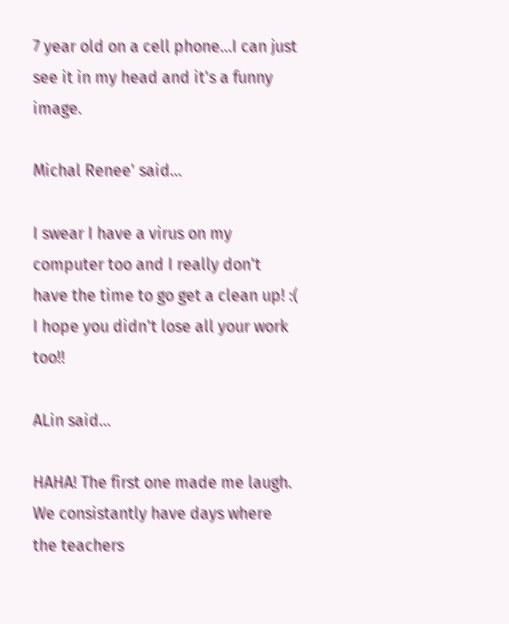7 year old on a cell phone...I can just see it in my head and it's a funny image.

Michal Renee' said...

I swear I have a virus on my computer too and I really don't have the time to go get a clean up! :( I hope you didn't lose all your work too!!

ALin said...

HAHA! The first one made me laugh. We consistantly have days where the teachers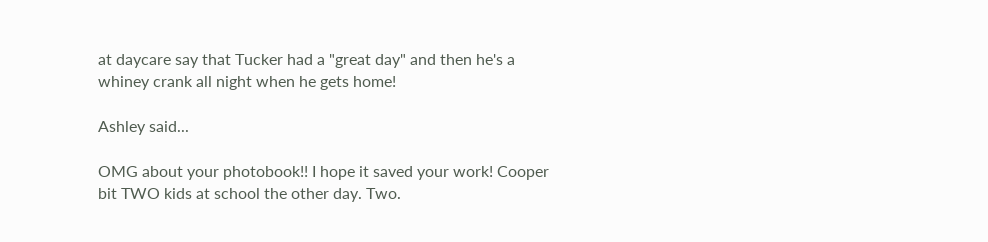at daycare say that Tucker had a "great day" and then he's a whiney crank all night when he gets home!

Ashley said...

OMG about your photobook!! I hope it saved your work! Cooper bit TWO kids at school the other day. Two.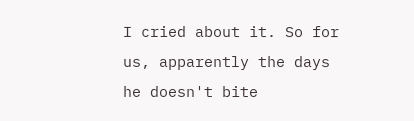I cried about it. So for us, apparently the days he doesn't bite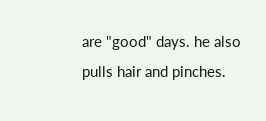are "good" days. he also pulls hair and pinches.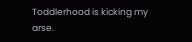Toddlerhood is kicking my arse.